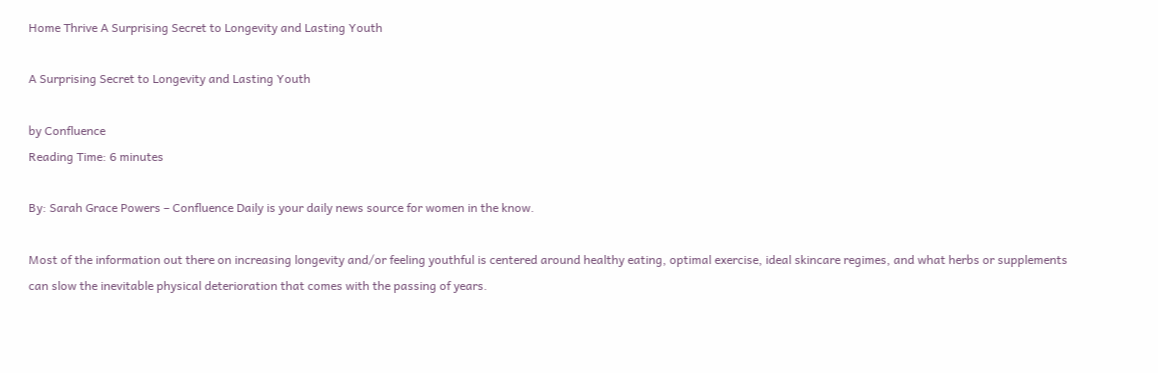Home Thrive A Surprising Secret to Longevity and Lasting Youth

A Surprising Secret to Longevity and Lasting Youth

by Confluence
Reading Time: 6 minutes

By: Sarah Grace Powers – Confluence Daily is your daily news source for women in the know.

Most of the information out there on increasing longevity and/or feeling youthful is centered around healthy eating, optimal exercise, ideal skincare regimes, and what herbs or supplements can slow the inevitable physical deterioration that comes with the passing of years.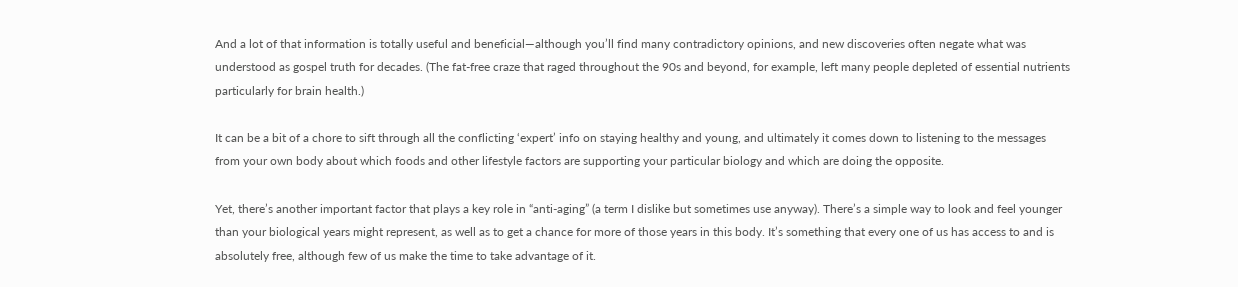And a lot of that information is totally useful and beneficial—although you’ll find many contradictory opinions, and new discoveries often negate what was understood as gospel truth for decades. (The fat-free craze that raged throughout the 90s and beyond, for example, left many people depleted of essential nutrients particularly for brain health.)

It can be a bit of a chore to sift through all the conflicting ‘expert’ info on staying healthy and young, and ultimately it comes down to listening to the messages from your own body about which foods and other lifestyle factors are supporting your particular biology and which are doing the opposite.

Yet, there’s another important factor that plays a key role in “anti-aging” (a term I dislike but sometimes use anyway). There’s a simple way to look and feel younger than your biological years might represent, as well as to get a chance for more of those years in this body. It’s something that every one of us has access to and is absolutely free, although few of us make the time to take advantage of it.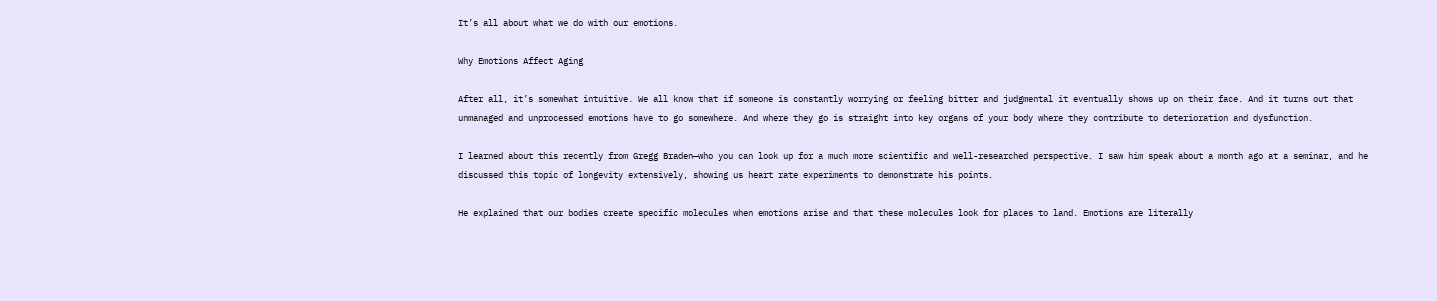It’s all about what we do with our emotions.

Why Emotions Affect Aging

After all, it’s somewhat intuitive. We all know that if someone is constantly worrying or feeling bitter and judgmental it eventually shows up on their face. And it turns out that unmanaged and unprocessed emotions have to go somewhere. And where they go is straight into key organs of your body where they contribute to deterioration and dysfunction.

I learned about this recently from Gregg Braden—who you can look up for a much more scientific and well-researched perspective. I saw him speak about a month ago at a seminar, and he discussed this topic of longevity extensively, showing us heart rate experiments to demonstrate his points.

He explained that our bodies create specific molecules when emotions arise and that these molecules look for places to land. Emotions are literally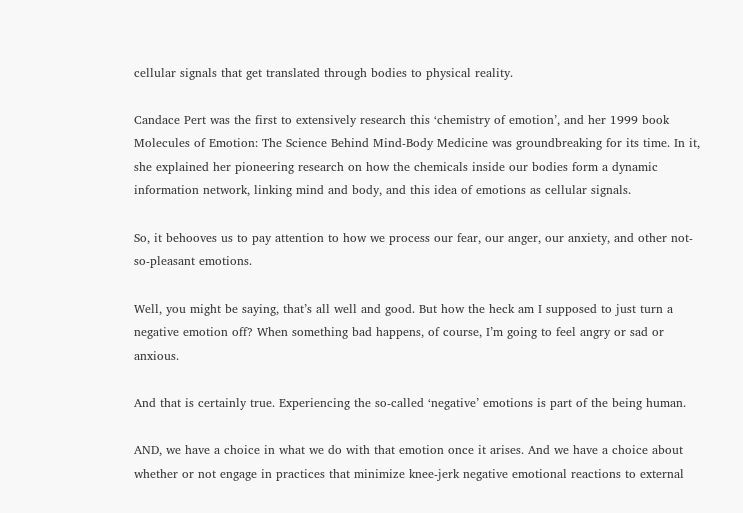cellular signals that get translated through bodies to physical reality.

Candace Pert was the first to extensively research this ‘chemistry of emotion’, and her 1999 book Molecules of Emotion: The Science Behind Mind-Body Medicine was groundbreaking for its time. In it, she explained her pioneering research on how the chemicals inside our bodies form a dynamic information network, linking mind and body, and this idea of emotions as cellular signals.

So, it behooves us to pay attention to how we process our fear, our anger, our anxiety, and other not-so-pleasant emotions.

Well, you might be saying, that’s all well and good. But how the heck am I supposed to just turn a negative emotion off? When something bad happens, of course, I’m going to feel angry or sad or anxious.

And that is certainly true. Experiencing the so-called ‘negative’ emotions is part of the being human.

AND, we have a choice in what we do with that emotion once it arises. And we have a choice about whether or not engage in practices that minimize knee-jerk negative emotional reactions to external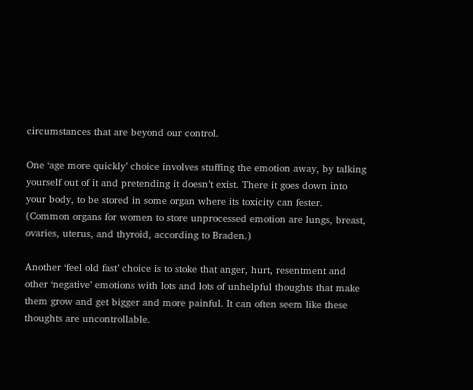circumstances that are beyond our control.

One ‘age more quickly’ choice involves stuffing the emotion away, by talking yourself out of it and pretending it doesn’t exist. There it goes down into your body, to be stored in some organ where its toxicity can fester. (Common organs for women to store unprocessed emotion are lungs, breast, ovaries, uterus, and thyroid, according to Braden.)

Another ‘feel old fast’ choice is to stoke that anger, hurt, resentment and other ‘negative’ emotions with lots and lots of unhelpful thoughts that make them grow and get bigger and more painful. It can often seem like these thoughts are uncontrollable.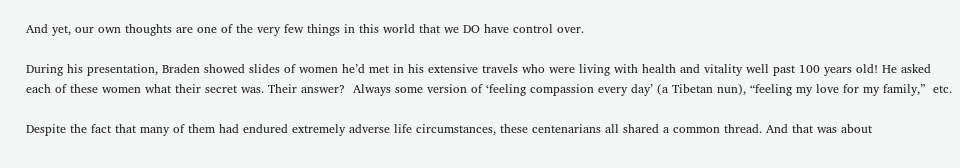And yet, our own thoughts are one of the very few things in this world that we DO have control over.

During his presentation, Braden showed slides of women he’d met in his extensive travels who were living with health and vitality well past 100 years old! He asked each of these women what their secret was. Their answer?  Always some version of ‘feeling compassion every day’ (a Tibetan nun), “feeling my love for my family,”  etc.

Despite the fact that many of them had endured extremely adverse life circumstances, these centenarians all shared a common thread. And that was about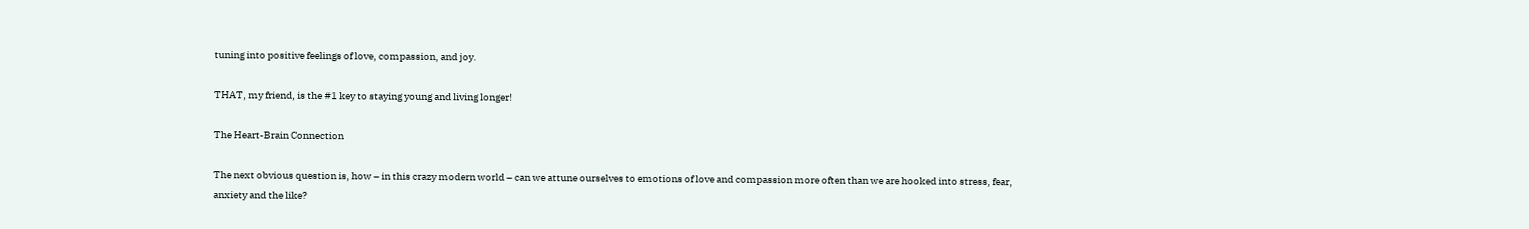tuning into positive feelings of love, compassion, and joy.

THAT, my friend, is the #1 key to staying young and living longer!

The Heart-Brain Connection

The next obvious question is, how – in this crazy modern world – can we attune ourselves to emotions of love and compassion more often than we are hooked into stress, fear, anxiety and the like?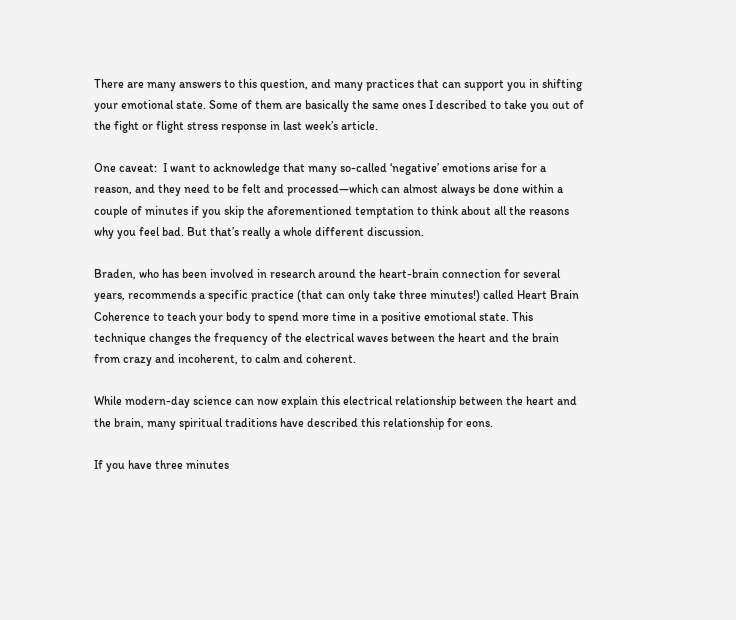There are many answers to this question, and many practices that can support you in shifting your emotional state. Some of them are basically the same ones I described to take you out of the fight or flight stress response in last week’s article.

One caveat:  I want to acknowledge that many so-called ‘negative’ emotions arise for a reason, and they need to be felt and processed—which can almost always be done within a couple of minutes if you skip the aforementioned temptation to think about all the reasons why you feel bad. But that’s really a whole different discussion.

Braden, who has been involved in research around the heart-brain connection for several years, recommends a specific practice (that can only take three minutes!) called Heart Brain Coherence to teach your body to spend more time in a positive emotional state. This technique changes the frequency of the electrical waves between the heart and the brain from crazy and incoherent, to calm and coherent.

While modern-day science can now explain this electrical relationship between the heart and the brain, many spiritual traditions have described this relationship for eons.

If you have three minutes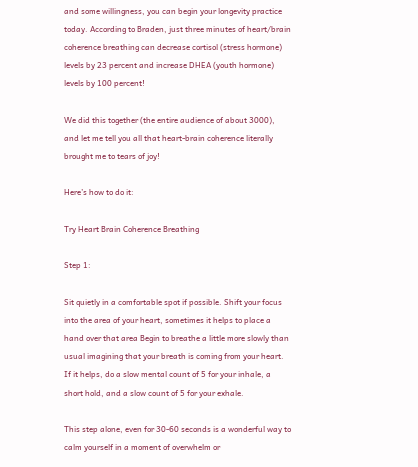and some willingness, you can begin your longevity practice today. According to Braden, just three minutes of heart/brain coherence breathing can decrease cortisol (stress hormone) levels by 23 percent and increase DHEA (youth hormone) levels by 100 percent!

We did this together (the entire audience of about 3000), and let me tell you all that heart-brain coherence literally brought me to tears of joy!

Here’s how to do it:

Try Heart Brain Coherence Breathing

Step 1:

Sit quietly in a comfortable spot if possible. Shift your focus into the area of your heart, sometimes it helps to place a hand over that area Begin to breathe a little more slowly than usual imagining that your breath is coming from your heart. If it helps, do a slow mental count of 5 for your inhale, a short hold, and a slow count of 5 for your exhale.

This step alone, even for 30-60 seconds is a wonderful way to calm yourself in a moment of overwhelm or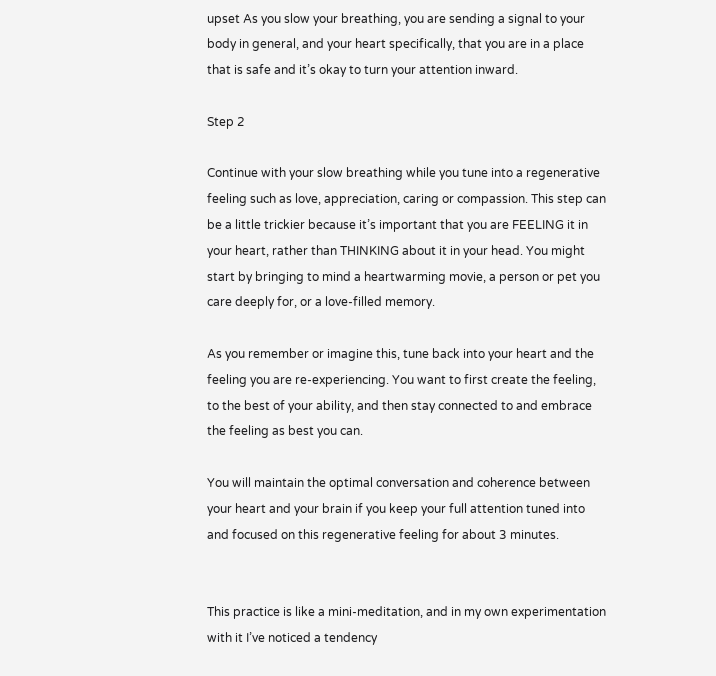upset As you slow your breathing, you are sending a signal to your body in general, and your heart specifically, that you are in a place that is safe and it’s okay to turn your attention inward.

Step 2

Continue with your slow breathing while you tune into a regenerative feeling such as love, appreciation, caring or compassion. This step can be a little trickier because it’s important that you are FEELING it in your heart, rather than THINKING about it in your head. You might start by bringing to mind a heartwarming movie, a person or pet you care deeply for, or a love-filled memory.

As you remember or imagine this, tune back into your heart and the feeling you are re-experiencing. You want to first create the feeling, to the best of your ability, and then stay connected to and embrace the feeling as best you can.

You will maintain the optimal conversation and coherence between your heart and your brain if you keep your full attention tuned into and focused on this regenerative feeling for about 3 minutes.


This practice is like a mini-meditation, and in my own experimentation with it I’ve noticed a tendency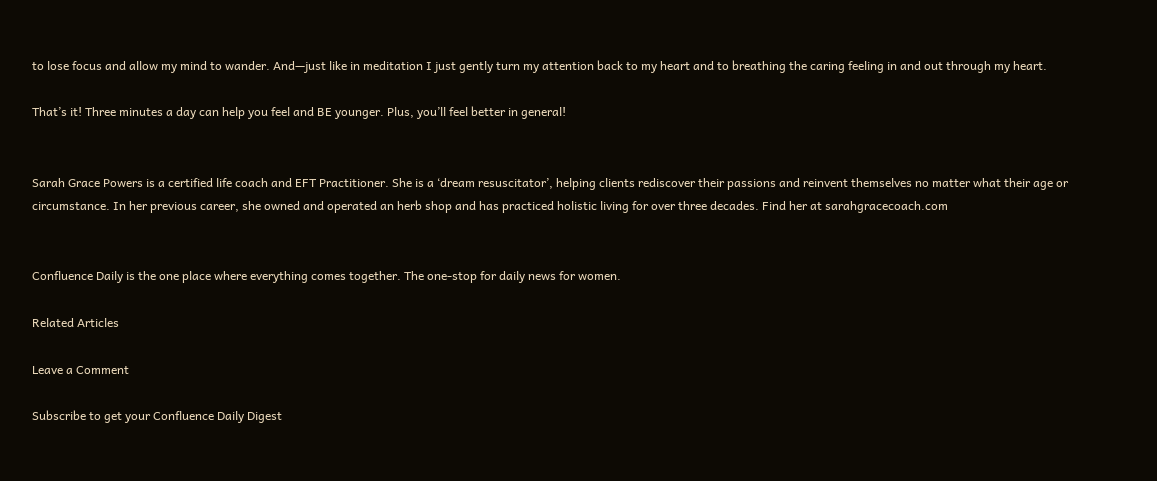to lose focus and allow my mind to wander. And—just like in meditation I just gently turn my attention back to my heart and to breathing the caring feeling in and out through my heart.

That’s it! Three minutes a day can help you feel and BE younger. Plus, you’ll feel better in general!


Sarah Grace Powers is a certified life coach and EFT Practitioner. She is a ‘dream resuscitator’, helping clients rediscover their passions and reinvent themselves no matter what their age or circumstance. In her previous career, she owned and operated an herb shop and has practiced holistic living for over three decades. Find her at sarahgracecoach.com


Confluence Daily is the one place where everything comes together. The one-stop for daily news for women.

Related Articles

Leave a Comment

Subscribe to get your Confluence Daily Digest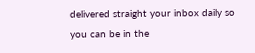delivered straight your inbox daily so you can be in the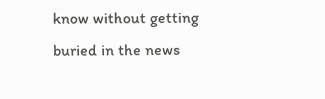know without getting buried in the news